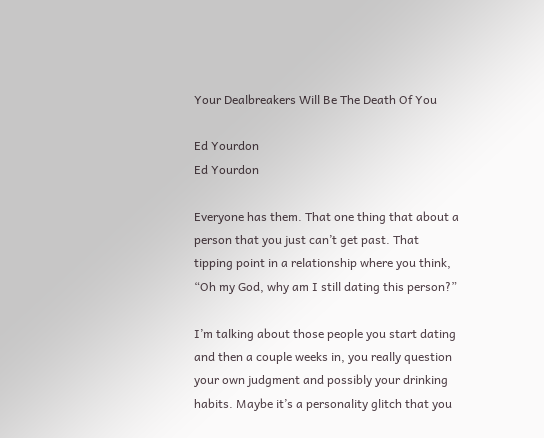Your Dealbreakers Will Be The Death Of You

Ed Yourdon
Ed Yourdon

Everyone has them. That one thing that about a person that you just can’t get past. That tipping point in a relationship where you think, “Oh my God, why am I still dating this person?”

I’m talking about those people you start dating and then a couple weeks in, you really question your own judgment and possibly your drinking habits. Maybe it’s a personality glitch that you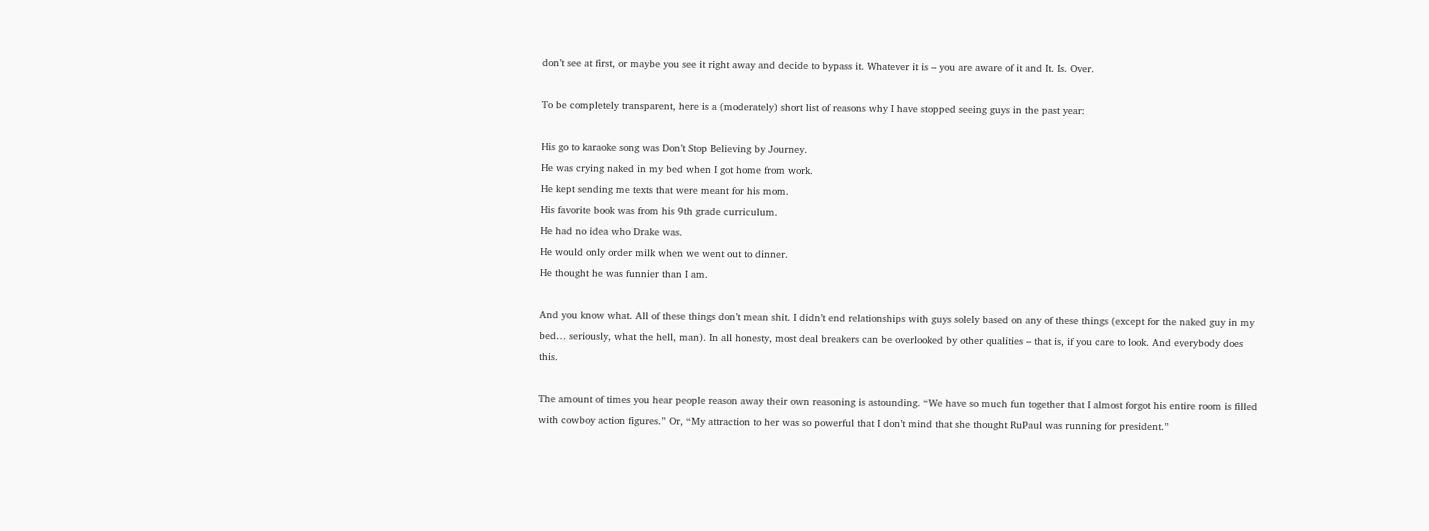don’t see at first, or maybe you see it right away and decide to bypass it. Whatever it is – you are aware of it and It. Is. Over.

To be completely transparent, here is a (moderately) short list of reasons why I have stopped seeing guys in the past year:

His go to karaoke song was Don’t Stop Believing by Journey.
He was crying naked in my bed when I got home from work.
He kept sending me texts that were meant for his mom.
His favorite book was from his 9th grade curriculum.
He had no idea who Drake was.
He would only order milk when we went out to dinner.
He thought he was funnier than I am.

And you know what. All of these things don’t mean shit. I didn’t end relationships with guys solely based on any of these things (except for the naked guy in my bed… seriously, what the hell, man). In all honesty, most deal breakers can be overlooked by other qualities – that is, if you care to look. And everybody does this.

The amount of times you hear people reason away their own reasoning is astounding. “We have so much fun together that I almost forgot his entire room is filled with cowboy action figures.” Or, “My attraction to her was so powerful that I don’t mind that she thought RuPaul was running for president.”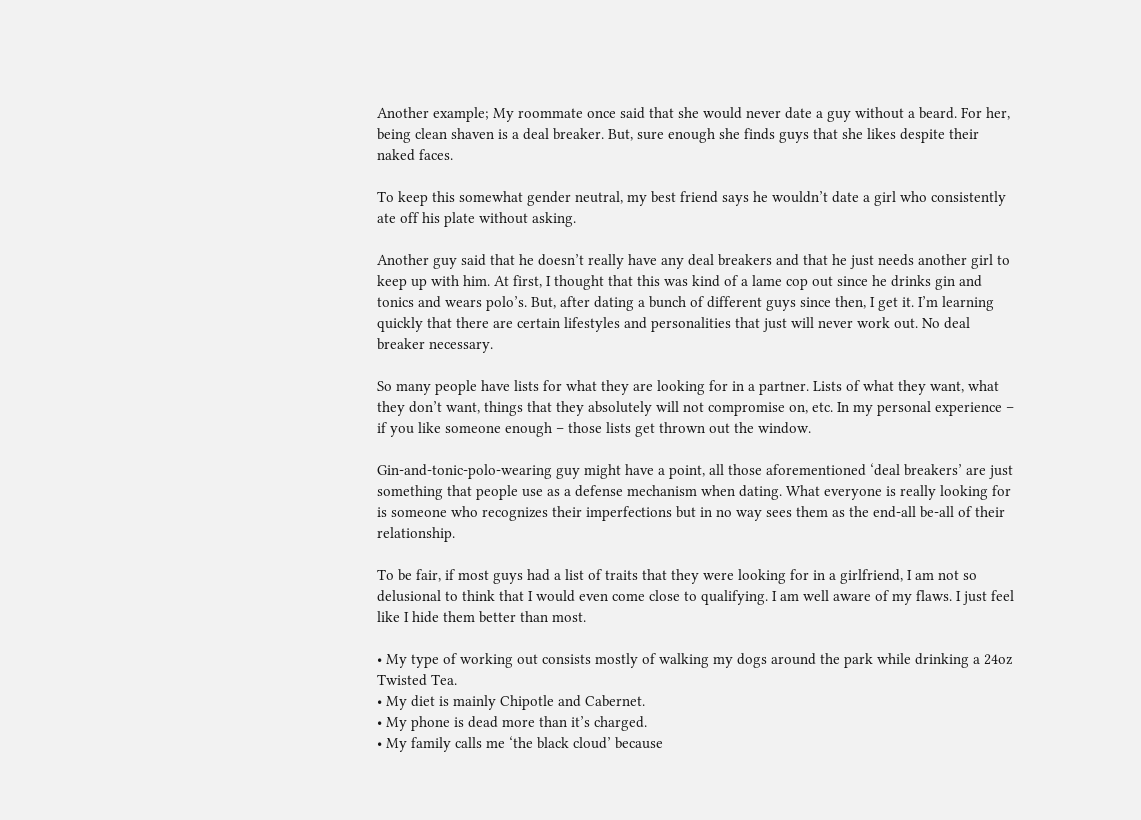Another example; My roommate once said that she would never date a guy without a beard. For her, being clean shaven is a deal breaker. But, sure enough she finds guys that she likes despite their naked faces.

To keep this somewhat gender neutral, my best friend says he wouldn’t date a girl who consistently ate off his plate without asking.

Another guy said that he doesn’t really have any deal breakers and that he just needs another girl to keep up with him. At first, I thought that this was kind of a lame cop out since he drinks gin and tonics and wears polo’s. But, after dating a bunch of different guys since then, I get it. I’m learning quickly that there are certain lifestyles and personalities that just will never work out. No deal breaker necessary.

So many people have lists for what they are looking for in a partner. Lists of what they want, what they don’t want, things that they absolutely will not compromise on, etc. In my personal experience – if you like someone enough – those lists get thrown out the window.

Gin-and-tonic-polo-wearing guy might have a point, all those aforementioned ‘deal breakers’ are just something that people use as a defense mechanism when dating. What everyone is really looking for is someone who recognizes their imperfections but in no way sees them as the end-all be-all of their relationship.

To be fair, if most guys had a list of traits that they were looking for in a girlfriend, I am not so delusional to think that I would even come close to qualifying. I am well aware of my flaws. I just feel like I hide them better than most.

• My type of working out consists mostly of walking my dogs around the park while drinking a 24oz Twisted Tea.
• My diet is mainly Chipotle and Cabernet.
• My phone is dead more than it’s charged.
• My family calls me ‘the black cloud’ because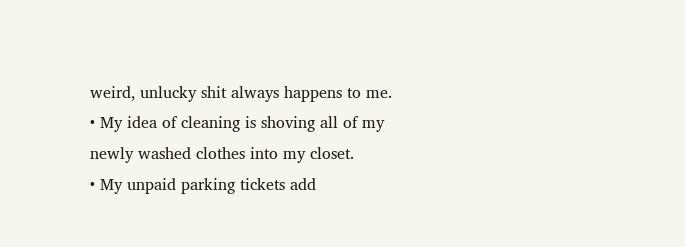weird, unlucky shit always happens to me.
• My idea of cleaning is shoving all of my newly washed clothes into my closet.
• My unpaid parking tickets add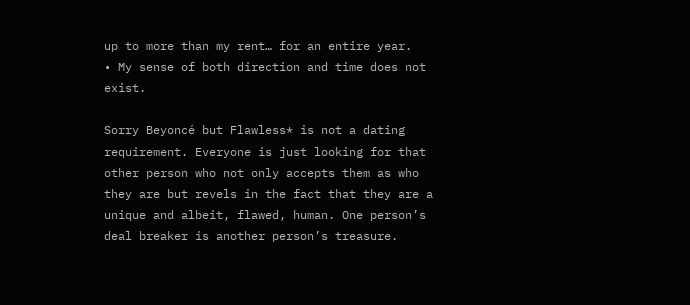up to more than my rent… for an entire year.
• My sense of both direction and time does not exist.

Sorry Beyoncé but Flawless* is not a dating requirement. Everyone is just looking for that other person who not only accepts them as who they are but revels in the fact that they are a unique and albeit, flawed, human. One person’s deal breaker is another person’s treasure.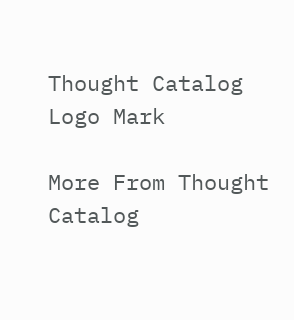Thought Catalog Logo Mark

More From Thought Catalog